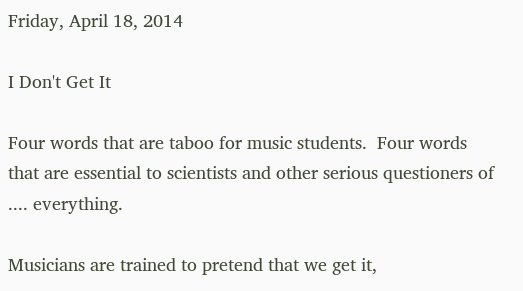Friday, April 18, 2014

I Don't Get It

Four words that are taboo for music students.  Four words that are essential to scientists and other serious questioners of .... everything.

Musicians are trained to pretend that we get it,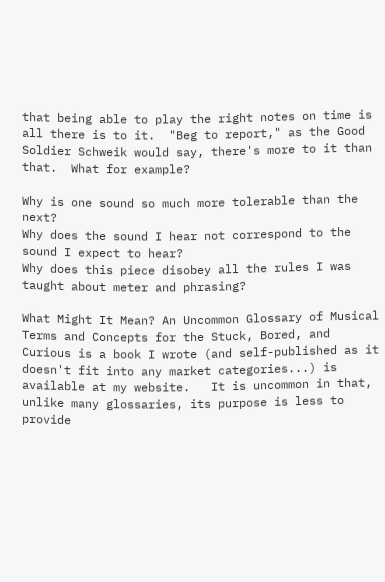that being able to play the right notes on time is all there is to it.  "Beg to report," as the Good Soldier Schweik would say, there's more to it than that.  What for example?

Why is one sound so much more tolerable than the next?
Why does the sound I hear not correspond to the sound I expect to hear?
Why does this piece disobey all the rules I was taught about meter and phrasing?

What Might It Mean? An Uncommon Glossary of Musical Terms and Concepts for the Stuck, Bored, and Curious is a book I wrote (and self-published as it doesn't fit into any market categories...) is available at my website.   It is uncommon in that, unlike many glossaries, its purpose is less to provide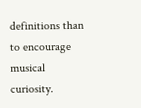definitions than to encourage musical curiosity.